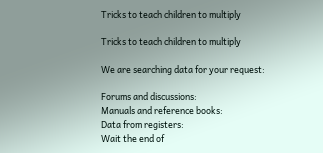Tricks to teach children to multiply

Tricks to teach children to multiply

We are searching data for your request:

Forums and discussions:
Manuals and reference books:
Data from registers:
Wait the end of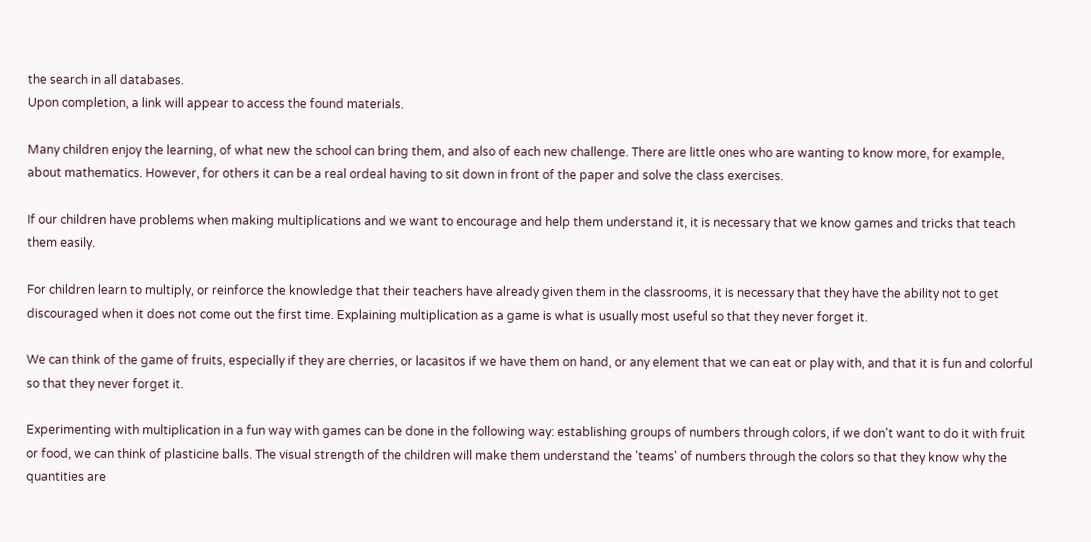the search in all databases.
Upon completion, a link will appear to access the found materials.

Many children enjoy the learning, of what new the school can bring them, and also of each new challenge. There are little ones who are wanting to know more, for example, about mathematics. However, for others it can be a real ordeal having to sit down in front of the paper and solve the class exercises.

If our children have problems when making multiplications and we want to encourage and help them understand it, it is necessary that we know games and tricks that teach them easily.

For children learn to multiply, or reinforce the knowledge that their teachers have already given them in the classrooms, it is necessary that they have the ability not to get discouraged when it does not come out the first time. Explaining multiplication as a game is what is usually most useful so that they never forget it.

We can think of the game of fruits, especially if they are cherries, or lacasitos if we have them on hand, or any element that we can eat or play with, and that it is fun and colorful so that they never forget it.

Experimenting with multiplication in a fun way with games can be done in the following way: establishing groups of numbers through colors, if we don't want to do it with fruit or food, we can think of plasticine balls. The visual strength of the children will make them understand the 'teams' of numbers through the colors so that they know why the quantities are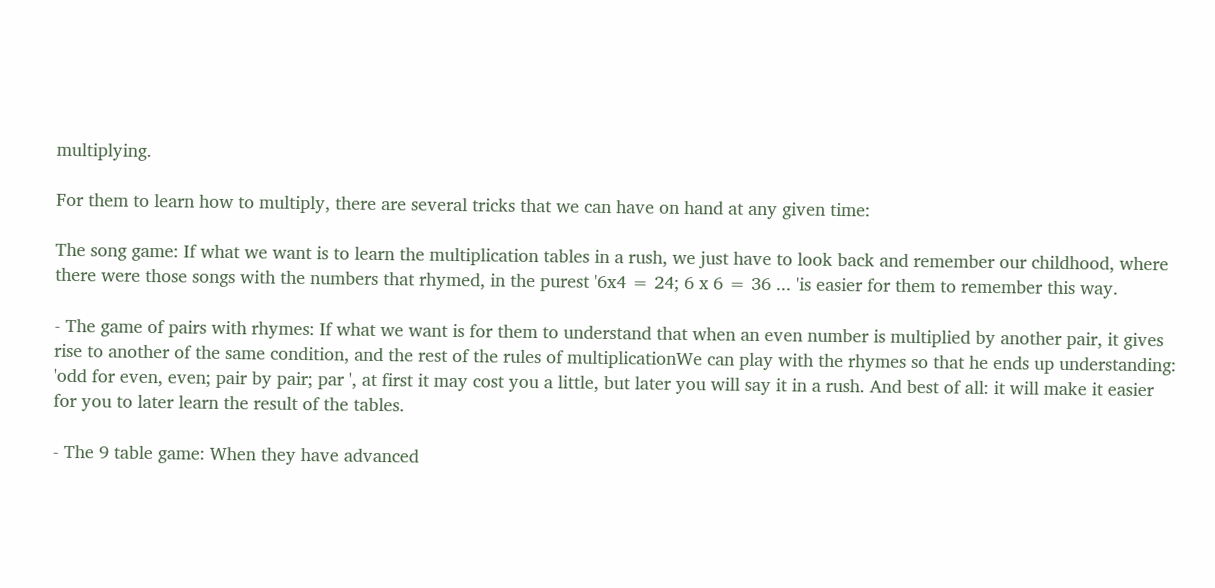multiplying.

For them to learn how to multiply, there are several tricks that we can have on hand at any given time:

The song game: If what we want is to learn the multiplication tables in a rush, we just have to look back and remember our childhood, where there were those songs with the numbers that rhymed, in the purest '6x4 = 24; 6 x 6 = 36 ... 'is easier for them to remember this way.

- The game of pairs with rhymes: If what we want is for them to understand that when an even number is multiplied by another pair, it gives rise to another of the same condition, and the rest of the rules of multiplicationWe can play with the rhymes so that he ends up understanding: 'odd for even, even; pair by pair; par ', at first it may cost you a little, but later you will say it in a rush. And best of all: it will make it easier for you to later learn the result of the tables.

- The 9 table game: When they have advanced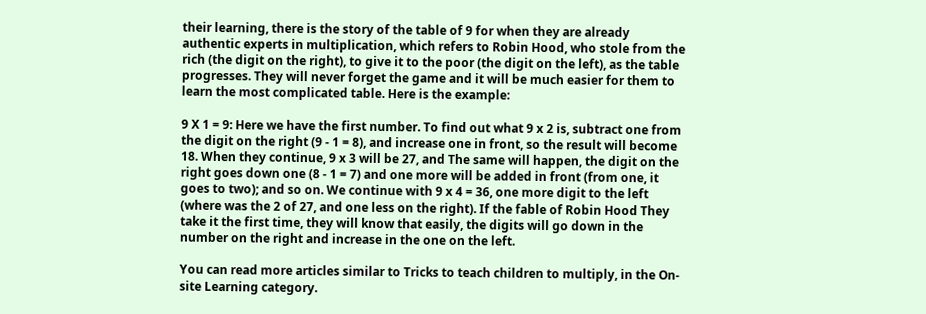their learning, there is the story of the table of 9 for when they are already authentic experts in multiplication, which refers to Robin Hood, who stole from the rich (the digit on the right), to give it to the poor (the digit on the left), as the table progresses. They will never forget the game and it will be much easier for them to learn the most complicated table. Here is the example:

9 X 1 = 9: Here we have the first number. To find out what 9 x 2 is, subtract one from the digit on the right (9 - 1 = 8), and increase one in front, so the result will become 18. When they continue, 9 x 3 will be 27, and The same will happen, the digit on the right goes down one (8 - 1 = 7) and one more will be added in front (from one, it goes to two); and so on. We continue with 9 x 4 = 36, one more digit to the left (where was the 2 of 27, and one less on the right). If the fable of Robin Hood They take it the first time, they will know that easily, the digits will go down in the number on the right and increase in the one on the left.

You can read more articles similar to Tricks to teach children to multiply, in the On-site Learning category.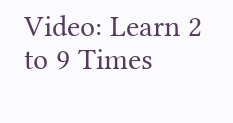Video: Learn 2 to 9 Times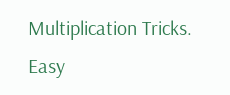Multiplication Tricks. Easy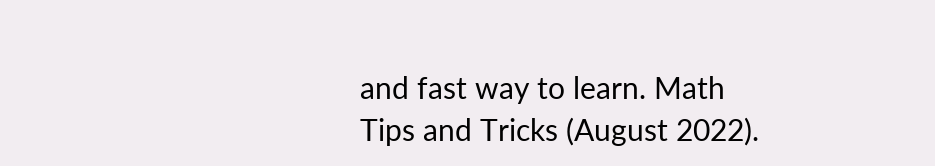and fast way to learn. Math Tips and Tricks (August 2022).